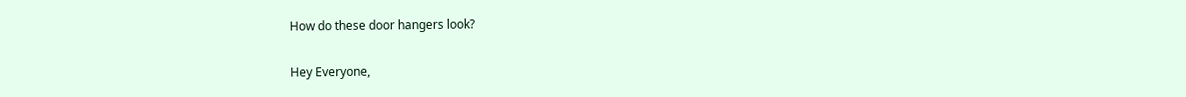How do these door hangers look?

Hey Everyone,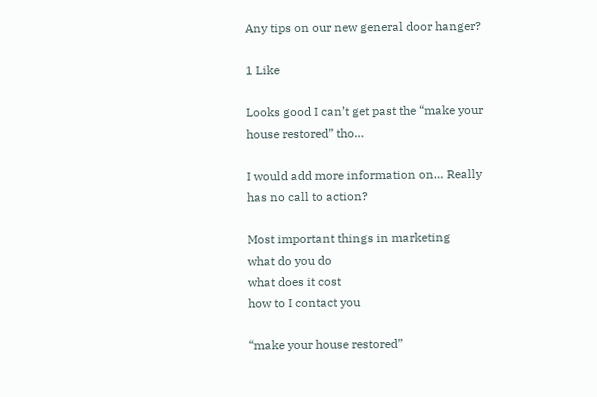Any tips on our new general door hanger?

1 Like

Looks good I can’t get past the “make your house restored” tho…

I would add more information on… Really has no call to action?

Most important things in marketing
what do you do
what does it cost
how to I contact you

“make your house restored”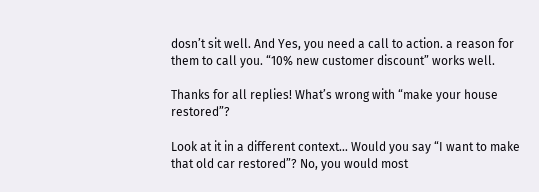dosn’t sit well. And Yes, you need a call to action. a reason for them to call you. “10% new customer discount” works well.

Thanks for all replies! What’s wrong with “make your house restored”?

Look at it in a different context… Would you say “I want to make that old car restored”? No, you would most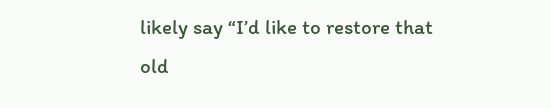likely say “I’d like to restore that old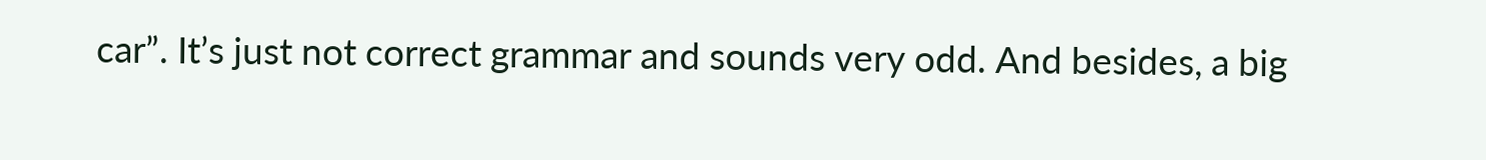car”. It’s just not correct grammar and sounds very odd. And besides, a big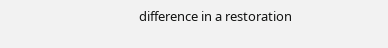difference in a restoration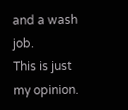and a wash job.
This is just my opinion.